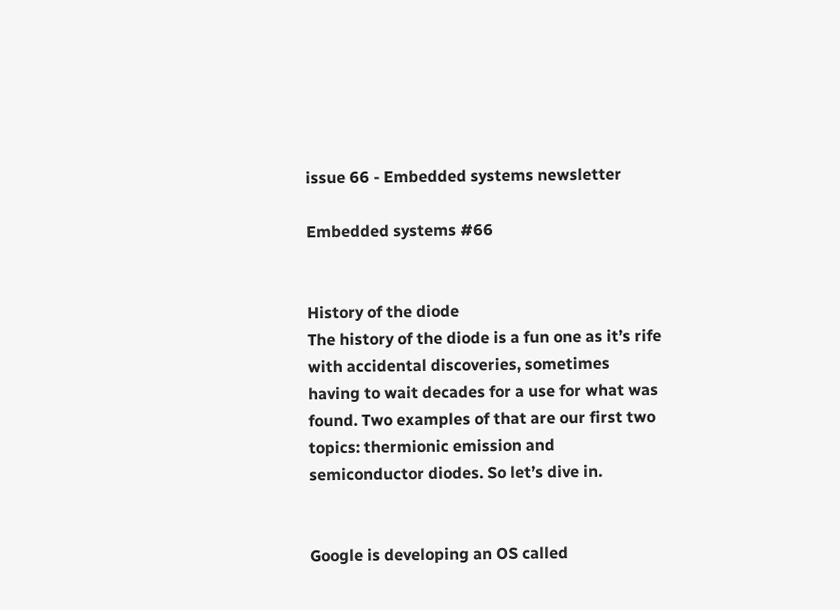issue 66 - Embedded systems newsletter

Embedded systems #66


History of the diode
The history of the diode is a fun one as it’s rife with accidental discoveries, sometimes having to wait decades for a use for what was found. Two examples of that are our first two topics: thermionic emission and semiconductor diodes. So let’s dive in.


Google is developing an OS called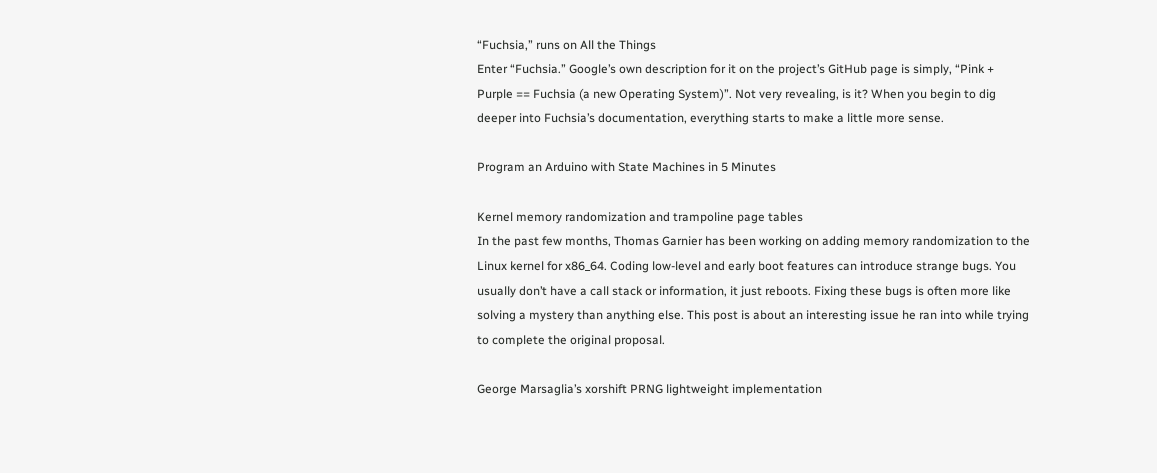“Fuchsia,” runs on All the Things
Enter “Fuchsia.” Google’s own description for it on the project’s GitHub page is simply, “Pink + Purple == Fuchsia (a new Operating System)”. Not very revealing, is it? When you begin to dig deeper into Fuchsia’s documentation, everything starts to make a little more sense.

Program an Arduino with State Machines in 5 Minutes

Kernel memory randomization and trampoline page tables
In the past few months, Thomas Garnier has been working on adding memory randomization to the Linux kernel for x86_64. Coding low-level and early boot features can introduce strange bugs. You usually don’t have a call stack or information, it just reboots. Fixing these bugs is often more like solving a mystery than anything else. This post is about an interesting issue he ran into while trying to complete the original proposal.

George Marsaglia’s xorshift PRNG lightweight implementation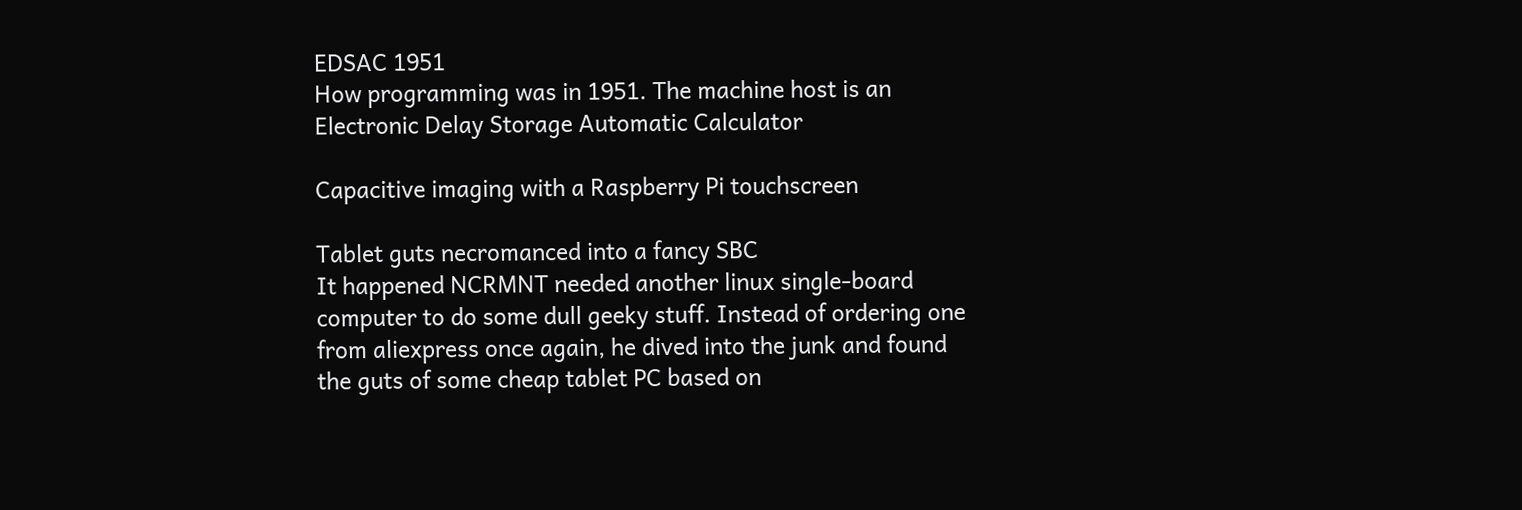EDSAC 1951
How programming was in 1951. The machine host is an Electronic Delay Storage Automatic Calculator

Capacitive imaging with a Raspberry Pi touchscreen

Tablet guts necromanced into a fancy SBC
It happened NCRMNT needed another linux single-board computer to do some dull geeky stuff. Instead of ordering one from aliexpress once again, he dived into the junk and found the guts of some cheap tablet PC based on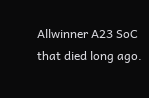Allwinner A23 SoC that died long ago.